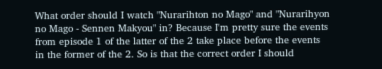What order should I watch "Nurarihton no Mago" and "Nurarihyon no Mago - Sennen Makyou" in? Because I'm pretty sure the events from episode 1 of the latter of the 2 take place before the events in the former of the 2. So is that the correct order I should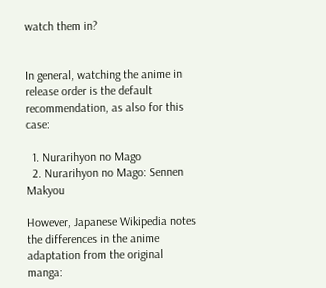watch them in?


In general, watching the anime in release order is the default recommendation, as also for this case:

  1. Nurarihyon no Mago
  2. Nurarihyon no Mago: Sennen Makyou

However, Japanese Wikipedia notes the differences in the anime adaptation from the original manga: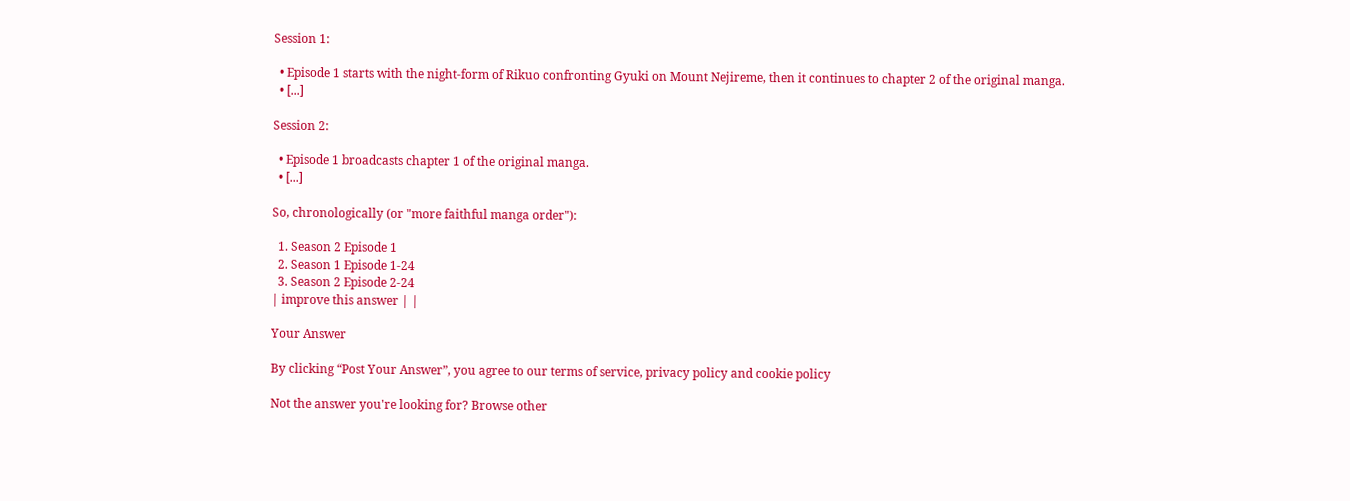Session 1:

  • Episode 1 starts with the night-form of Rikuo confronting Gyuki on Mount Nejireme, then it continues to chapter 2 of the original manga.
  • [...]

Session 2:

  • Episode 1 broadcasts chapter 1 of the original manga.
  • [...]

So, chronologically (or "more faithful manga order"):

  1. Season 2 Episode 1
  2. Season 1 Episode 1-24
  3. Season 2 Episode 2-24
| improve this answer | |

Your Answer

By clicking “Post Your Answer”, you agree to our terms of service, privacy policy and cookie policy

Not the answer you're looking for? Browse other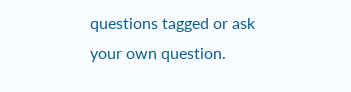questions tagged or ask your own question.